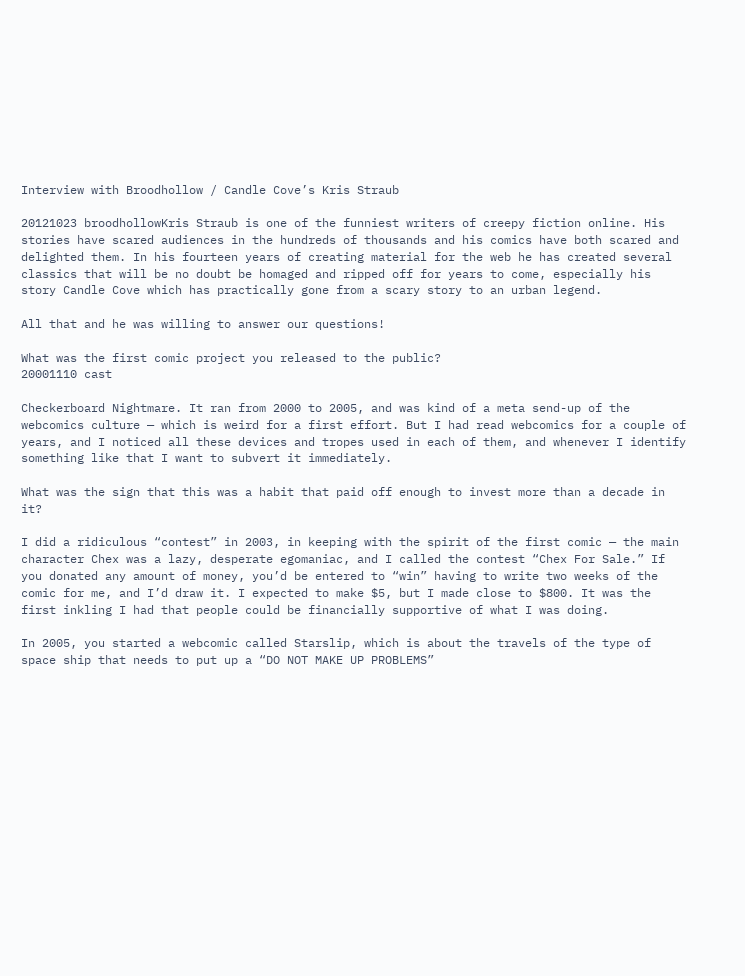Interview with Broodhollow / Candle Cove’s Kris Straub

20121023 broodhollowKris Straub is one of the funniest writers of creepy fiction online. His stories have scared audiences in the hundreds of thousands and his comics have both scared and delighted them. In his fourteen years of creating material for the web he has created several classics that will be no doubt be homaged and ripped off for years to come, especially his story Candle Cove which has practically gone from a scary story to an urban legend.

All that and he was willing to answer our questions!

What was the first comic project you released to the public?
20001110 cast

Checkerboard Nightmare. It ran from 2000 to 2005, and was kind of a meta send-up of the webcomics culture — which is weird for a first effort. But I had read webcomics for a couple of years, and I noticed all these devices and tropes used in each of them, and whenever I identify something like that I want to subvert it immediately.

What was the sign that this was a habit that paid off enough to invest more than a decade in it?

I did a ridiculous “contest” in 2003, in keeping with the spirit of the first comic — the main character Chex was a lazy, desperate egomaniac, and I called the contest “Chex For Sale.” If you donated any amount of money, you’d be entered to “win” having to write two weeks of the comic for me, and I’d draw it. I expected to make $5, but I made close to $800. It was the first inkling I had that people could be financially supportive of what I was doing.

In 2005, you started a webcomic called Starslip, which is about the travels of the type of space ship that needs to put up a “DO NOT MAKE UP PROBLEMS”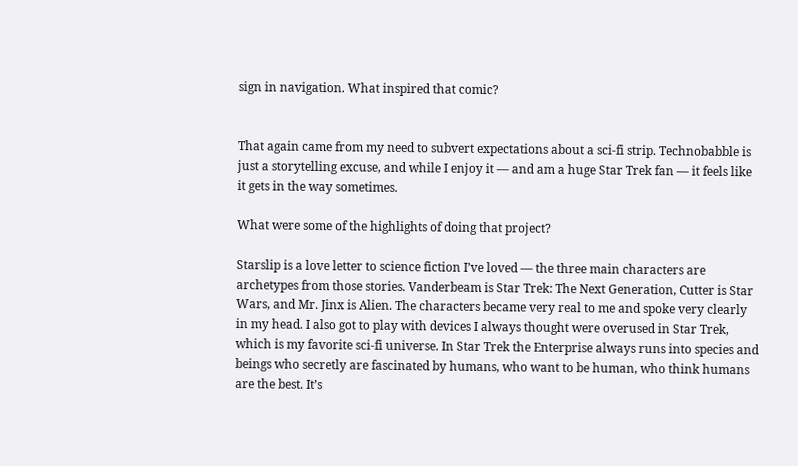sign in navigation. What inspired that comic?


That again came from my need to subvert expectations about a sci-fi strip. Technobabble is just a storytelling excuse, and while I enjoy it — and am a huge Star Trek fan — it feels like it gets in the way sometimes.

What were some of the highlights of doing that project?

Starslip is a love letter to science fiction I’ve loved — the three main characters are archetypes from those stories. Vanderbeam is Star Trek: The Next Generation, Cutter is Star Wars, and Mr. Jinx is Alien. The characters became very real to me and spoke very clearly in my head. I also got to play with devices I always thought were overused in Star Trek, which is my favorite sci-fi universe. In Star Trek the Enterprise always runs into species and beings who secretly are fascinated by humans, who want to be human, who think humans are the best. It’s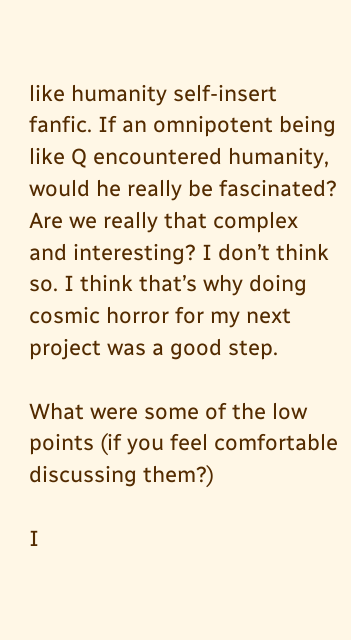like humanity self-insert fanfic. If an omnipotent being like Q encountered humanity, would he really be fascinated? Are we really that complex and interesting? I don’t think so. I think that’s why doing cosmic horror for my next project was a good step.

What were some of the low points (if you feel comfortable discussing them?)

I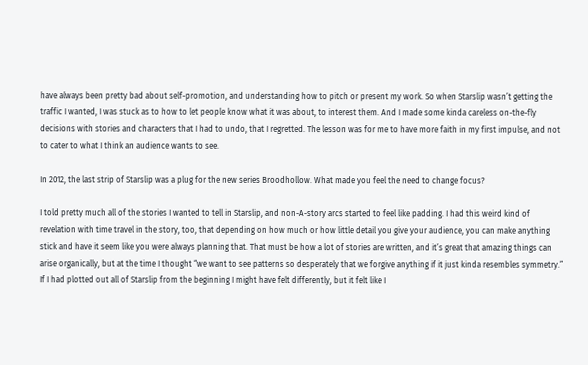have always been pretty bad about self-promotion, and understanding how to pitch or present my work. So when Starslip wasn’t getting the traffic I wanted, I was stuck as to how to let people know what it was about, to interest them. And I made some kinda careless on-the-fly decisions with stories and characters that I had to undo, that I regretted. The lesson was for me to have more faith in my first impulse, and not to cater to what I think an audience wants to see.

In 2012, the last strip of Starslip was a plug for the new series Broodhollow. What made you feel the need to change focus?

I told pretty much all of the stories I wanted to tell in Starslip, and non-A-story arcs started to feel like padding. I had this weird kind of revelation with time travel in the story, too, that depending on how much or how little detail you give your audience, you can make anything stick and have it seem like you were always planning that. That must be how a lot of stories are written, and it’s great that amazing things can arise organically, but at the time I thought “we want to see patterns so desperately that we forgive anything if it just kinda resembles symmetry.” If I had plotted out all of Starslip from the beginning I might have felt differently, but it felt like I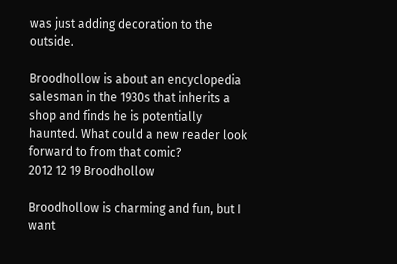was just adding decoration to the outside.

Broodhollow is about an encyclopedia salesman in the 1930s that inherits a shop and finds he is potentially haunted. What could a new reader look forward to from that comic?
2012 12 19 Broodhollow

Broodhollow is charming and fun, but I want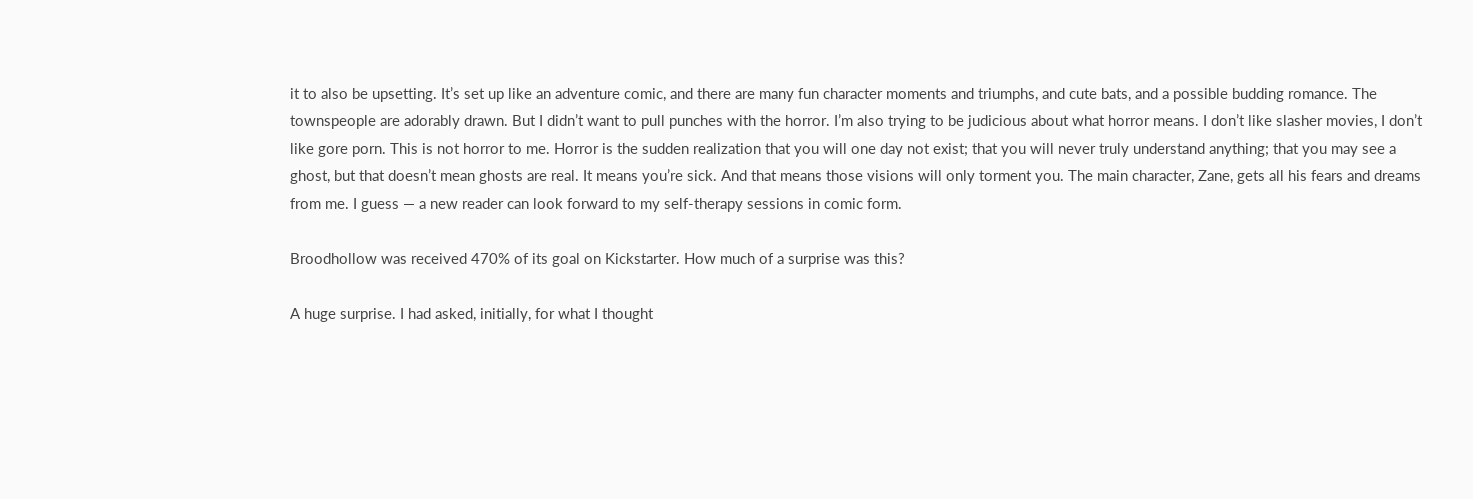it to also be upsetting. It’s set up like an adventure comic, and there are many fun character moments and triumphs, and cute bats, and a possible budding romance. The townspeople are adorably drawn. But I didn’t want to pull punches with the horror. I’m also trying to be judicious about what horror means. I don’t like slasher movies, I don’t like gore porn. This is not horror to me. Horror is the sudden realization that you will one day not exist; that you will never truly understand anything; that you may see a ghost, but that doesn’t mean ghosts are real. It means you’re sick. And that means those visions will only torment you. The main character, Zane, gets all his fears and dreams from me. I guess — a new reader can look forward to my self-therapy sessions in comic form.

Broodhollow was received 470% of its goal on Kickstarter. How much of a surprise was this?

A huge surprise. I had asked, initially, for what I thought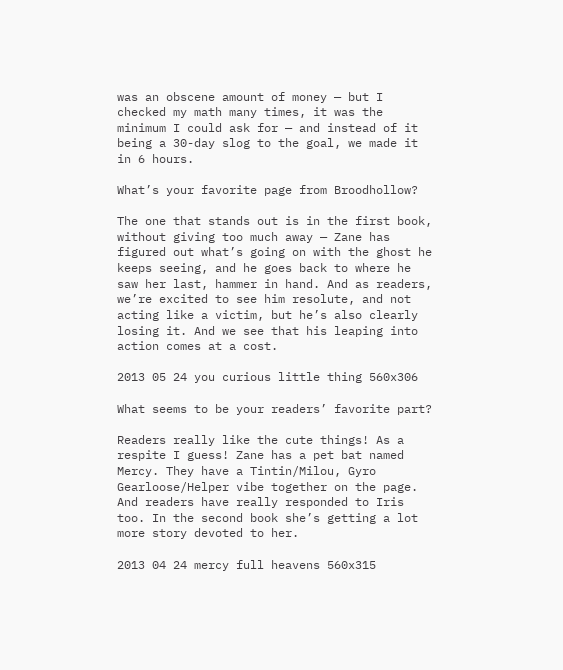was an obscene amount of money — but I checked my math many times, it was the minimum I could ask for — and instead of it being a 30-day slog to the goal, we made it in 6 hours.

What’s your favorite page from Broodhollow?

The one that stands out is in the first book, without giving too much away — Zane has figured out what’s going on with the ghost he keeps seeing, and he goes back to where he saw her last, hammer in hand. And as readers, we’re excited to see him resolute, and not acting like a victim, but he’s also clearly losing it. And we see that his leaping into action comes at a cost.

2013 05 24 you curious little thing 560x306

What seems to be your readers’ favorite part?

Readers really like the cute things! As a respite I guess! Zane has a pet bat named Mercy. They have a Tintin/Milou, Gyro Gearloose/Helper vibe together on the page. And readers have really responded to Iris too. In the second book she’s getting a lot more story devoted to her.

2013 04 24 mercy full heavens 560x315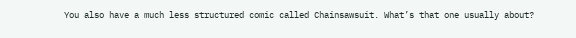You also have a much less structured comic called Chainsawsuit. What’s that one usually about?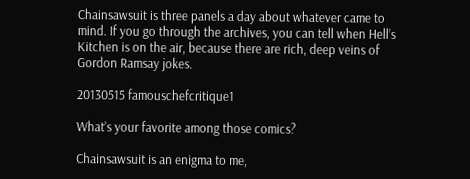Chainsawsuit is three panels a day about whatever came to mind. If you go through the archives, you can tell when Hell’s Kitchen is on the air, because there are rich, deep veins of Gordon Ramsay jokes.

20130515 famouschefcritique1

What’s your favorite among those comics?

Chainsawsuit is an enigma to me,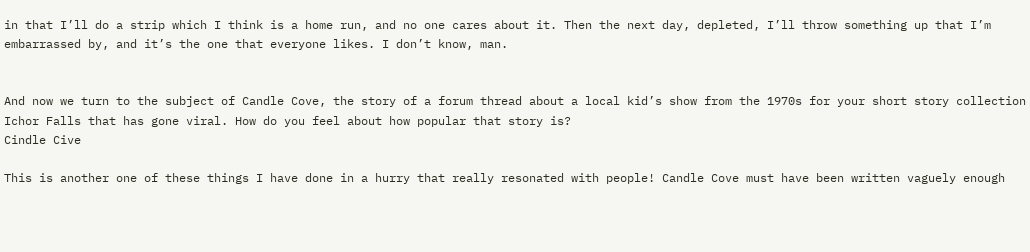in that I’ll do a strip which I think is a home run, and no one cares about it. Then the next day, depleted, I’ll throw something up that I’m embarrassed by, and it’s the one that everyone likes. I don’t know, man.


And now we turn to the subject of Candle Cove, the story of a forum thread about a local kid’s show from the 1970s for your short story collection Ichor Falls that has gone viral. How do you feel about how popular that story is?
Cindle Cive

This is another one of these things I have done in a hurry that really resonated with people! Candle Cove must have been written vaguely enough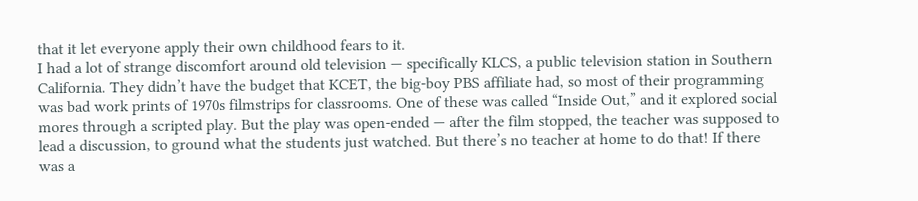that it let everyone apply their own childhood fears to it.
I had a lot of strange discomfort around old television — specifically KLCS, a public television station in Southern California. They didn’t have the budget that KCET, the big-boy PBS affiliate had, so most of their programming was bad work prints of 1970s filmstrips for classrooms. One of these was called “Inside Out,” and it explored social mores through a scripted play. But the play was open-ended — after the film stopped, the teacher was supposed to lead a discussion, to ground what the students just watched. But there’s no teacher at home to do that! If there was a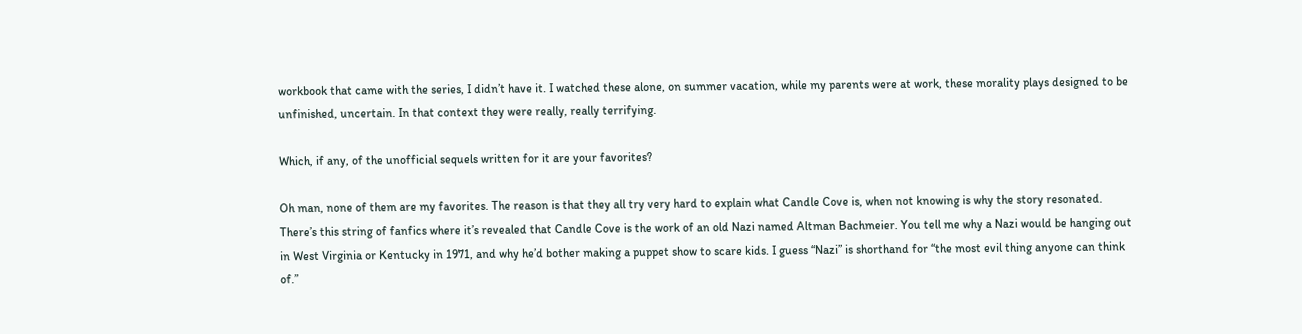workbook that came with the series, I didn’t have it. I watched these alone, on summer vacation, while my parents were at work, these morality plays designed to be unfinished, uncertain. In that context they were really, really terrifying.

Which, if any, of the unofficial sequels written for it are your favorites?

Oh man, none of them are my favorites. The reason is that they all try very hard to explain what Candle Cove is, when not knowing is why the story resonated. There’s this string of fanfics where it’s revealed that Candle Cove is the work of an old Nazi named Altman Bachmeier. You tell me why a Nazi would be hanging out in West Virginia or Kentucky in 1971, and why he’d bother making a puppet show to scare kids. I guess “Nazi” is shorthand for “the most evil thing anyone can think of.”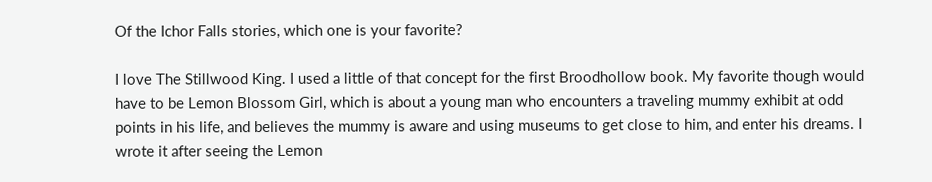Of the Ichor Falls stories, which one is your favorite?

I love The Stillwood King. I used a little of that concept for the first Broodhollow book. My favorite though would have to be Lemon Blossom Girl, which is about a young man who encounters a traveling mummy exhibit at odd points in his life, and believes the mummy is aware and using museums to get close to him, and enter his dreams. I wrote it after seeing the Lemon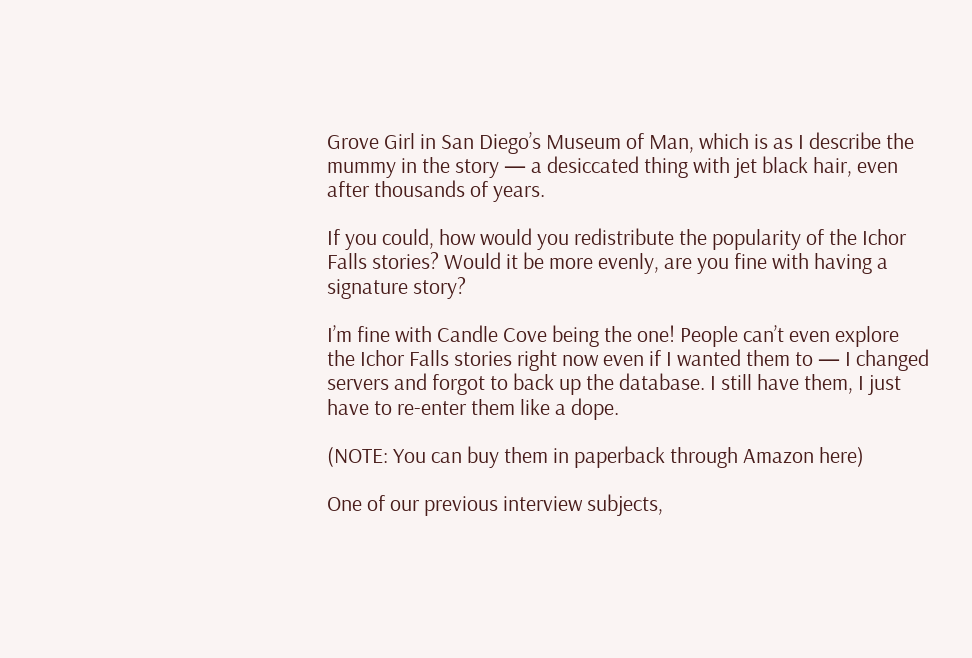Grove Girl in San Diego’s Museum of Man, which is as I describe the mummy in the story — a desiccated thing with jet black hair, even after thousands of years.

If you could, how would you redistribute the popularity of the Ichor Falls stories? Would it be more evenly, are you fine with having a signature story?

I’m fine with Candle Cove being the one! People can’t even explore the Ichor Falls stories right now even if I wanted them to — I changed servers and forgot to back up the database. I still have them, I just have to re-enter them like a dope.

(NOTE: You can buy them in paperback through Amazon here)

One of our previous interview subjects,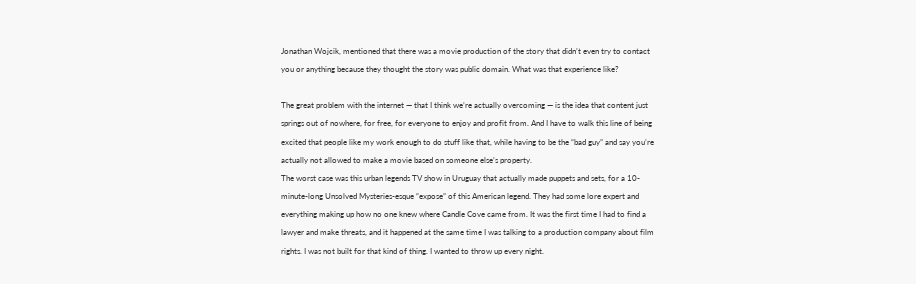Jonathan Wojcik, mentioned that there was a movie production of the story that didn’t even try to contact you or anything because they thought the story was public domain. What was that experience like?

The great problem with the internet — that I think we’re actually overcoming — is the idea that content just springs out of nowhere, for free, for everyone to enjoy and profit from. And I have to walk this line of being excited that people like my work enough to do stuff like that, while having to be the “bad guy” and say you’re actually not allowed to make a movie based on someone else’s property.
The worst case was this urban legends TV show in Uruguay that actually made puppets and sets, for a 10-minute-long Unsolved Mysteries-esque “expose” of this American legend. They had some lore expert and everything making up how no one knew where Candle Cove came from. It was the first time I had to find a lawyer and make threats, and it happened at the same time I was talking to a production company about film rights. I was not built for that kind of thing. I wanted to throw up every night.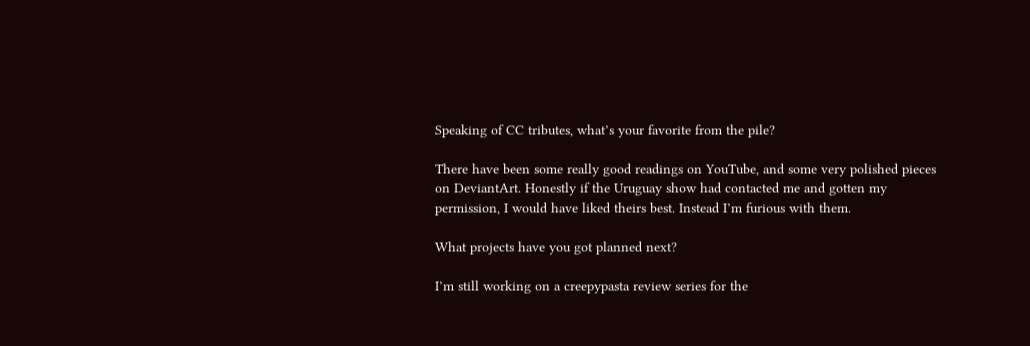Speaking of CC tributes, what’s your favorite from the pile?

There have been some really good readings on YouTube, and some very polished pieces on DeviantArt. Honestly if the Uruguay show had contacted me and gotten my permission, I would have liked theirs best. Instead I’m furious with them.

What projects have you got planned next?

I’m still working on a creepypasta review series for the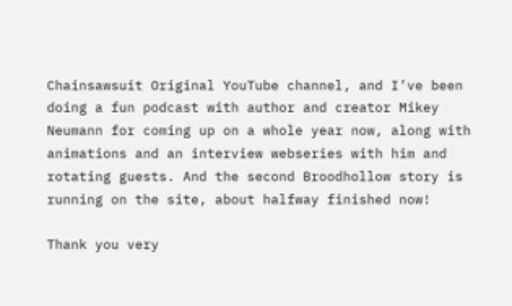Chainsawsuit Original YouTube channel, and I’ve been doing a fun podcast with author and creator Mikey Neumann for coming up on a whole year now, along with animations and an interview webseries with him and rotating guests. And the second Broodhollow story is running on the site, about halfway finished now!

Thank you very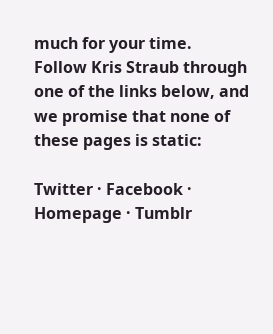much for your time.
Follow Kris Straub through one of the links below, and we promise that none of these pages is static:

Twitter · Facebook · Homepage · Tumblr